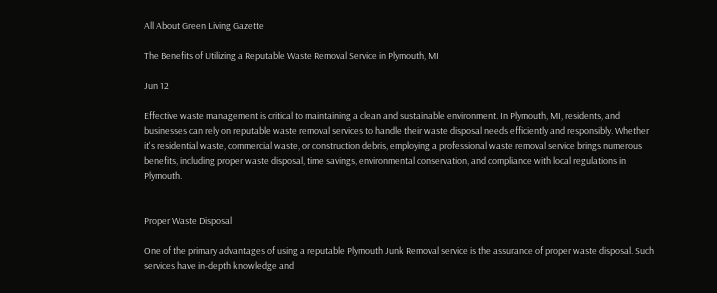All About Green Living Gazette

The Benefits of Utilizing a Reputable Waste Removal Service in Plymouth, MI

Jun 12

Effective waste management is critical to maintaining a clean and sustainable environment. In Plymouth, MI, residents, and businesses can rely on reputable waste removal services to handle their waste disposal needs efficiently and responsibly. Whether it's residential waste, commercial waste, or construction debris, employing a professional waste removal service brings numerous benefits, including proper waste disposal, time savings, environmental conservation, and compliance with local regulations in Plymouth.


Proper Waste Disposal

One of the primary advantages of using a reputable Plymouth Junk Removal service is the assurance of proper waste disposal. Such services have in-depth knowledge and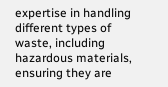expertise in handling different types of waste, including hazardous materials, ensuring they are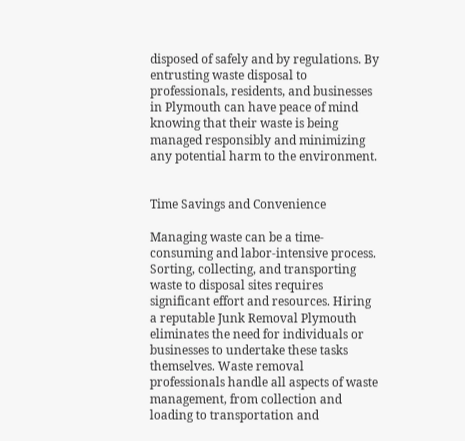disposed of safely and by regulations. By entrusting waste disposal to professionals, residents, and businesses in Plymouth can have peace of mind knowing that their waste is being managed responsibly and minimizing any potential harm to the environment.


Time Savings and Convenience

Managing waste can be a time-consuming and labor-intensive process. Sorting, collecting, and transporting waste to disposal sites requires significant effort and resources. Hiring a reputable Junk Removal Plymouth eliminates the need for individuals or businesses to undertake these tasks themselves. Waste removal professionals handle all aspects of waste management, from collection and loading to transportation and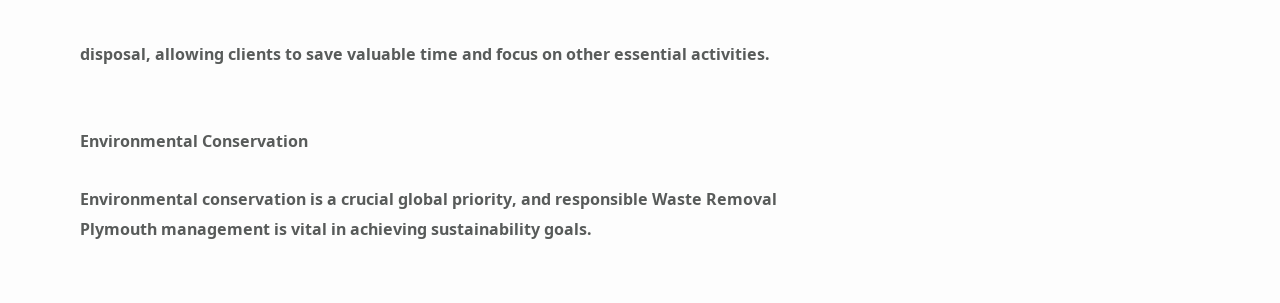disposal, allowing clients to save valuable time and focus on other essential activities.


Environmental Conservation

Environmental conservation is a crucial global priority, and responsible Waste Removal Plymouth management is vital in achieving sustainability goals.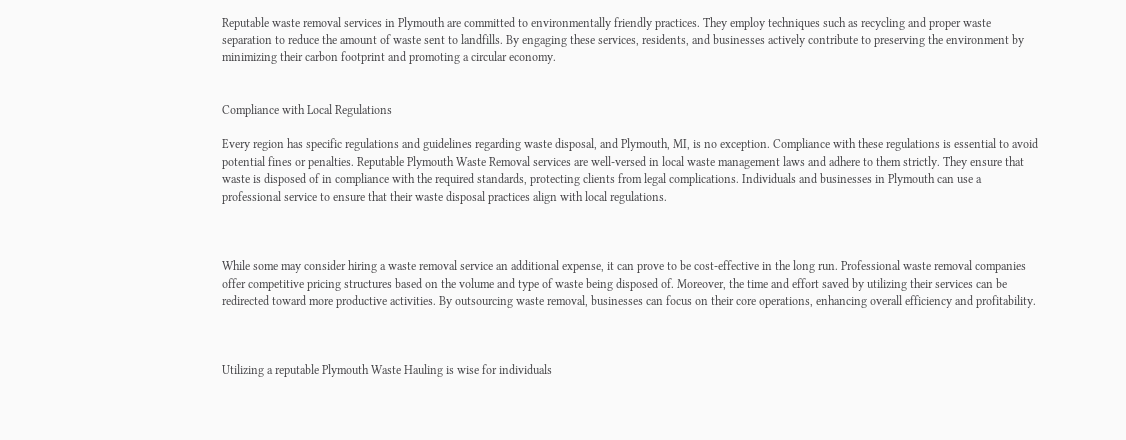Reputable waste removal services in Plymouth are committed to environmentally friendly practices. They employ techniques such as recycling and proper waste separation to reduce the amount of waste sent to landfills. By engaging these services, residents, and businesses actively contribute to preserving the environment by minimizing their carbon footprint and promoting a circular economy.


Compliance with Local Regulations

Every region has specific regulations and guidelines regarding waste disposal, and Plymouth, MI, is no exception. Compliance with these regulations is essential to avoid potential fines or penalties. Reputable Plymouth Waste Removal services are well-versed in local waste management laws and adhere to them strictly. They ensure that waste is disposed of in compliance with the required standards, protecting clients from legal complications. Individuals and businesses in Plymouth can use a professional service to ensure that their waste disposal practices align with local regulations.



While some may consider hiring a waste removal service an additional expense, it can prove to be cost-effective in the long run. Professional waste removal companies offer competitive pricing structures based on the volume and type of waste being disposed of. Moreover, the time and effort saved by utilizing their services can be redirected toward more productive activities. By outsourcing waste removal, businesses can focus on their core operations, enhancing overall efficiency and profitability.



Utilizing a reputable Plymouth Waste Hauling is wise for individuals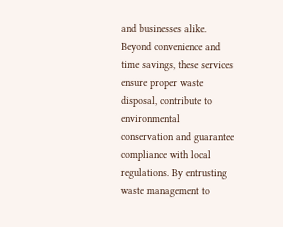and businesses alike. Beyond convenience and time savings, these services ensure proper waste disposal, contribute to environmental conservation and guarantee compliance with local regulations. By entrusting waste management to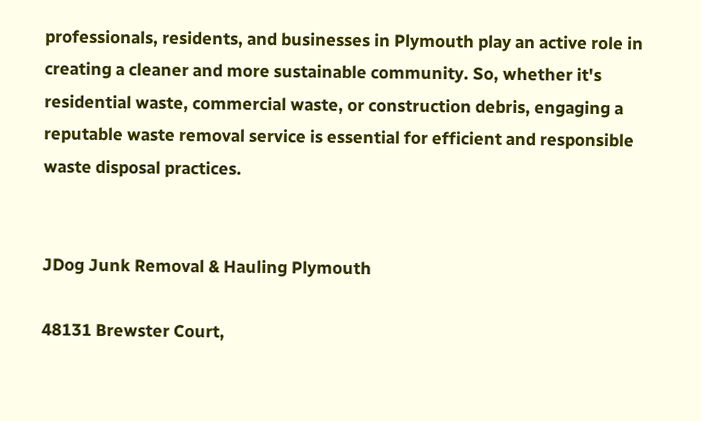professionals, residents, and businesses in Plymouth play an active role in creating a cleaner and more sustainable community. So, whether it's residential waste, commercial waste, or construction debris, engaging a reputable waste removal service is essential for efficient and responsible waste disposal practices.


JDog Junk Removal & Hauling Plymouth

48131 Brewster Court,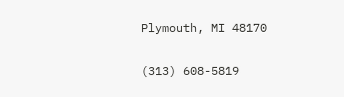Plymouth, MI 48170

(313) 608-5819